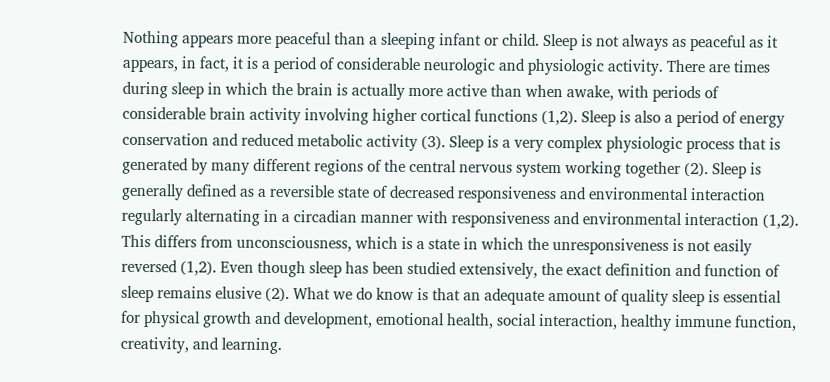Nothing appears more peaceful than a sleeping infant or child. Sleep is not always as peaceful as it appears, in fact, it is a period of considerable neurologic and physiologic activity. There are times during sleep in which the brain is actually more active than when awake, with periods of considerable brain activity involving higher cortical functions (1,2). Sleep is also a period of energy conservation and reduced metabolic activity (3). Sleep is a very complex physiologic process that is generated by many different regions of the central nervous system working together (2). Sleep is generally defined as a reversible state of decreased responsiveness and environmental interaction regularly alternating in a circadian manner with responsiveness and environmental interaction (1,2). This differs from unconsciousness, which is a state in which the unresponsiveness is not easily reversed (1,2). Even though sleep has been studied extensively, the exact definition and function of sleep remains elusive (2). What we do know is that an adequate amount of quality sleep is essential for physical growth and development, emotional health, social interaction, healthy immune function, creativity, and learning.